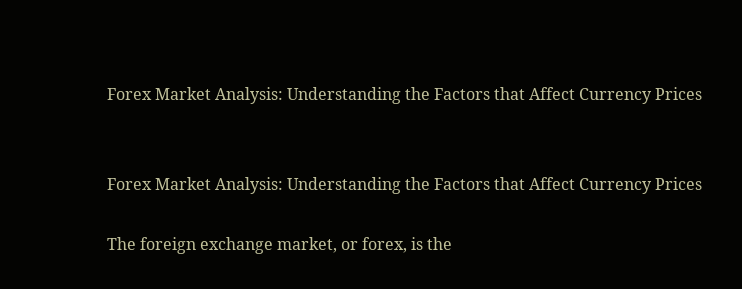Forex Market Analysis: Understanding the Factors that Affect Currency Prices


Forex Market Analysis: Understanding the Factors that Affect Currency Prices

The foreign exchange market, or forex, is the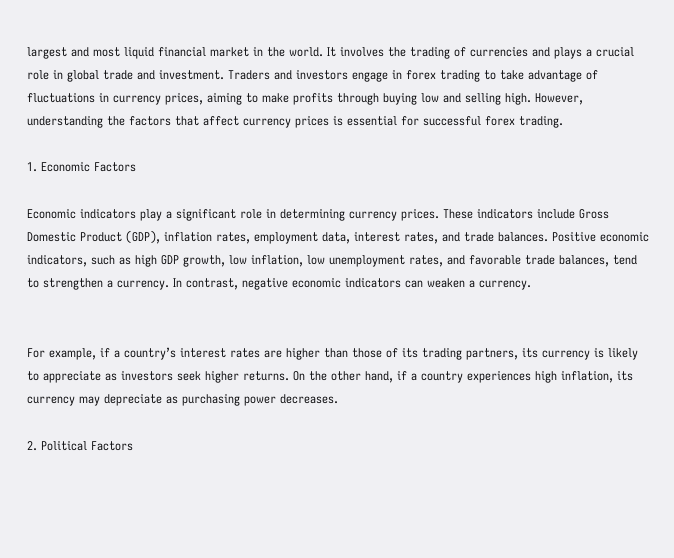largest and most liquid financial market in the world. It involves the trading of currencies and plays a crucial role in global trade and investment. Traders and investors engage in forex trading to take advantage of fluctuations in currency prices, aiming to make profits through buying low and selling high. However, understanding the factors that affect currency prices is essential for successful forex trading.

1. Economic Factors

Economic indicators play a significant role in determining currency prices. These indicators include Gross Domestic Product (GDP), inflation rates, employment data, interest rates, and trade balances. Positive economic indicators, such as high GDP growth, low inflation, low unemployment rates, and favorable trade balances, tend to strengthen a currency. In contrast, negative economic indicators can weaken a currency.


For example, if a country’s interest rates are higher than those of its trading partners, its currency is likely to appreciate as investors seek higher returns. On the other hand, if a country experiences high inflation, its currency may depreciate as purchasing power decreases.

2. Political Factors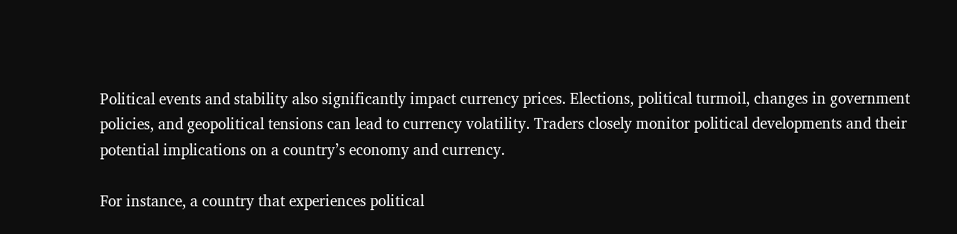Political events and stability also significantly impact currency prices. Elections, political turmoil, changes in government policies, and geopolitical tensions can lead to currency volatility. Traders closely monitor political developments and their potential implications on a country’s economy and currency.

For instance, a country that experiences political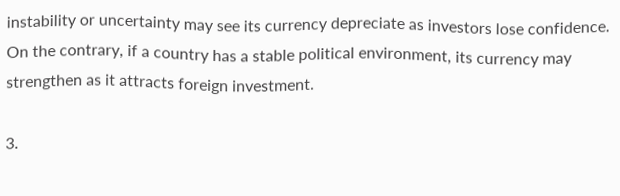instability or uncertainty may see its currency depreciate as investors lose confidence. On the contrary, if a country has a stable political environment, its currency may strengthen as it attracts foreign investment.

3.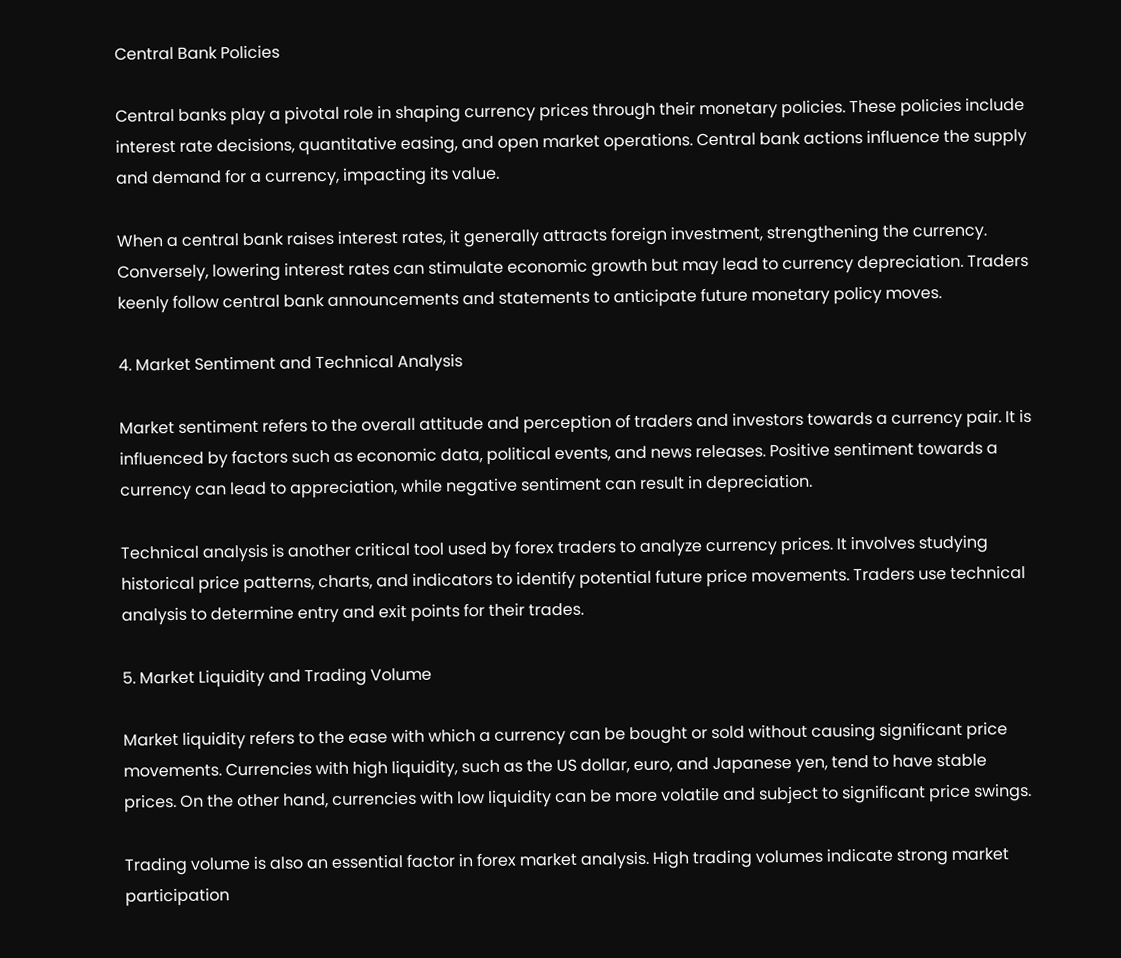Central Bank Policies

Central banks play a pivotal role in shaping currency prices through their monetary policies. These policies include interest rate decisions, quantitative easing, and open market operations. Central bank actions influence the supply and demand for a currency, impacting its value.

When a central bank raises interest rates, it generally attracts foreign investment, strengthening the currency. Conversely, lowering interest rates can stimulate economic growth but may lead to currency depreciation. Traders keenly follow central bank announcements and statements to anticipate future monetary policy moves.

4. Market Sentiment and Technical Analysis

Market sentiment refers to the overall attitude and perception of traders and investors towards a currency pair. It is influenced by factors such as economic data, political events, and news releases. Positive sentiment towards a currency can lead to appreciation, while negative sentiment can result in depreciation.

Technical analysis is another critical tool used by forex traders to analyze currency prices. It involves studying historical price patterns, charts, and indicators to identify potential future price movements. Traders use technical analysis to determine entry and exit points for their trades.

5. Market Liquidity and Trading Volume

Market liquidity refers to the ease with which a currency can be bought or sold without causing significant price movements. Currencies with high liquidity, such as the US dollar, euro, and Japanese yen, tend to have stable prices. On the other hand, currencies with low liquidity can be more volatile and subject to significant price swings.

Trading volume is also an essential factor in forex market analysis. High trading volumes indicate strong market participation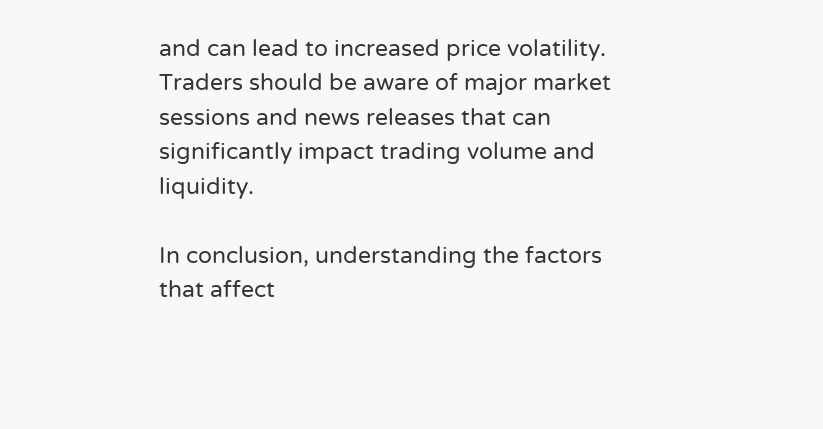and can lead to increased price volatility. Traders should be aware of major market sessions and news releases that can significantly impact trading volume and liquidity.

In conclusion, understanding the factors that affect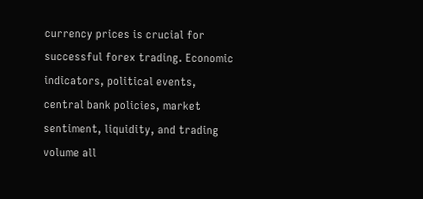currency prices is crucial for successful forex trading. Economic indicators, political events, central bank policies, market sentiment, liquidity, and trading volume all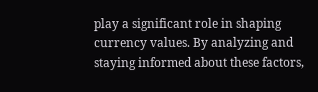play a significant role in shaping currency values. By analyzing and staying informed about these factors,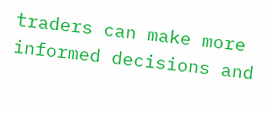traders can make more informed decisions and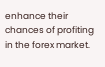enhance their chances of profiting in the forex market.